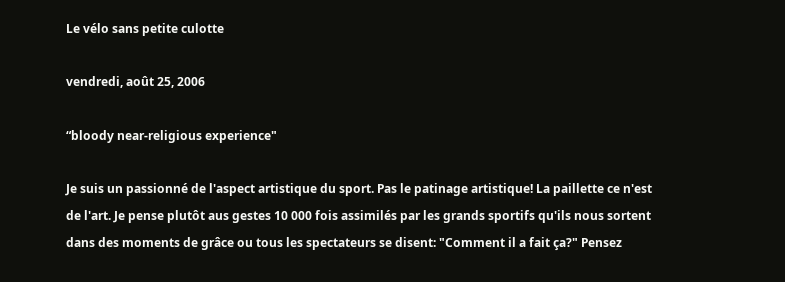Le vélo sans petite culotte

vendredi, août 25, 2006

“bloody near-religious experience"

Je suis un passionné de l'aspect artistique du sport. Pas le patinage artistique! La paillette ce n'est de l'art. Je pense plutôt aus gestes 10 000 fois assimilés par les grands sportifs qu'ils nous sortent dans des moments de grâce ou tous les spectateurs se disent: "Comment il a fait ça?" Pensez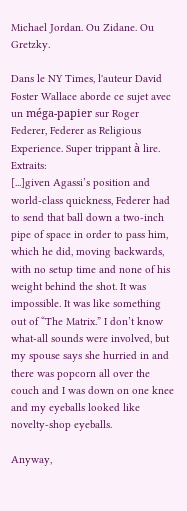Michael Jordan. Ou Zidane. Ou Gretzky.

Dans le NY Times, l'auteur David Foster Wallace aborde ce sujet avec un méga-papier sur Roger Federer, Federer as Religious Experience. Super trippant à lire. Extraits:
[...]given Agassi’s position and world-class quickness, Federer had to send that ball down a two-inch pipe of space in order to pass him, which he did, moving backwards, with no setup time and none of his weight behind the shot. It was impossible. It was like something out of “The Matrix.” I don’t know what-all sounds were involved, but my spouse says she hurried in and there was popcorn all over the couch and I was down on one knee and my eyeballs looked like novelty-shop eyeballs.

Anyway,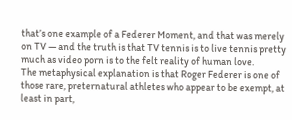that’s one example of a Federer Moment, and that was merely on TV — and the truth is that TV tennis is to live tennis pretty much as video porn is to the felt reality of human love.
The metaphysical explanation is that Roger Federer is one of those rare, preternatural athletes who appear to be exempt, at least in part,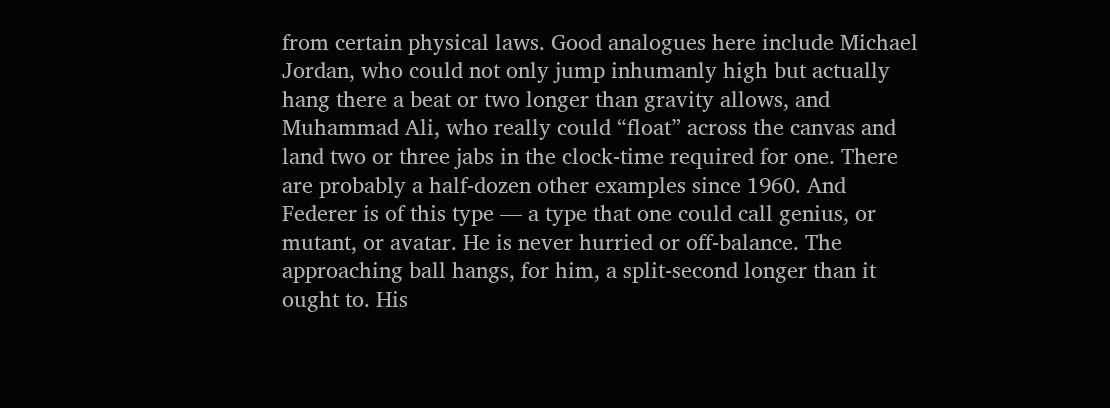from certain physical laws. Good analogues here include Michael Jordan, who could not only jump inhumanly high but actually hang there a beat or two longer than gravity allows, and Muhammad Ali, who really could “float” across the canvas and land two or three jabs in the clock-time required for one. There are probably a half-dozen other examples since 1960. And Federer is of this type — a type that one could call genius, or mutant, or avatar. He is never hurried or off-balance. The approaching ball hangs, for him, a split-second longer than it ought to. His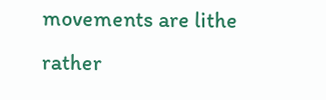movements are lithe rather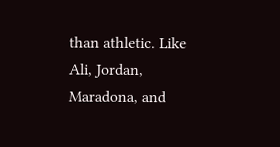than athletic. Like Ali, Jordan, Maradona, and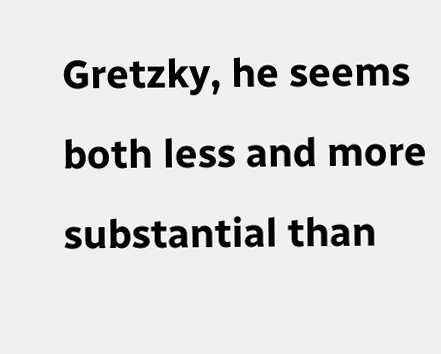Gretzky, he seems both less and more substantial than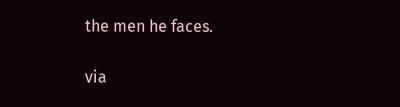the men he faces.

via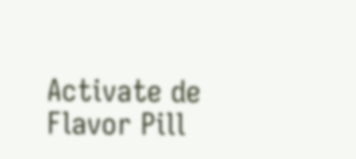Activate de Flavor Pill